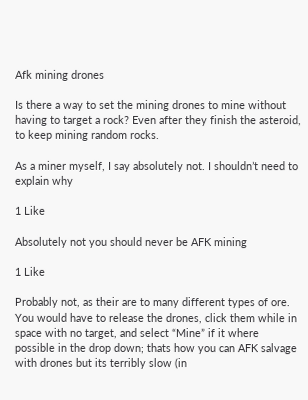Afk mining drones

Is there a way to set the mining drones to mine without having to target a rock? Even after they finish the asteroid, to keep mining random rocks.

As a miner myself, I say absolutely not. I shouldn’t need to explain why

1 Like

Absolutely not you should never be AFK mining

1 Like

Probably not, as their are to many different types of ore. You would have to release the drones, click them while in space with no target, and select “Mine” if it where possible in the drop down; thats how you can AFK salvage with drones but its terribly slow (in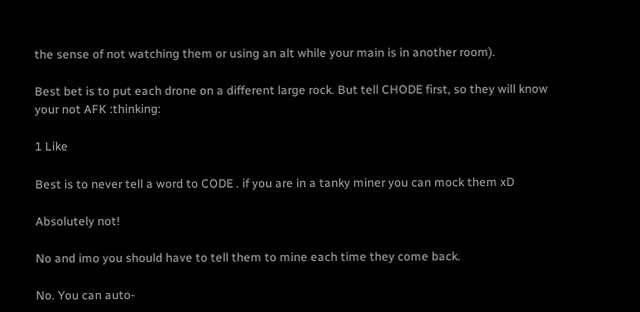the sense of not watching them or using an alt while your main is in another room).

Best bet is to put each drone on a different large rock. But tell CHODE first, so they will know your not AFK :thinking:

1 Like

Best is to never tell a word to CODE . if you are in a tanky miner you can mock them xD

Absolutely not!

No and imo you should have to tell them to mine each time they come back.

No. You can auto-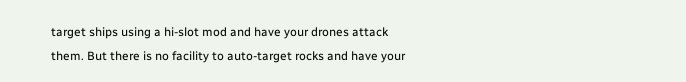target ships using a hi-slot mod and have your drones attack them. But there is no facility to auto-target rocks and have your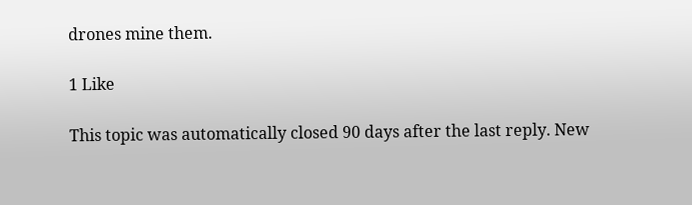drones mine them.

1 Like

This topic was automatically closed 90 days after the last reply. New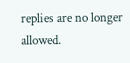replies are no longer allowed.